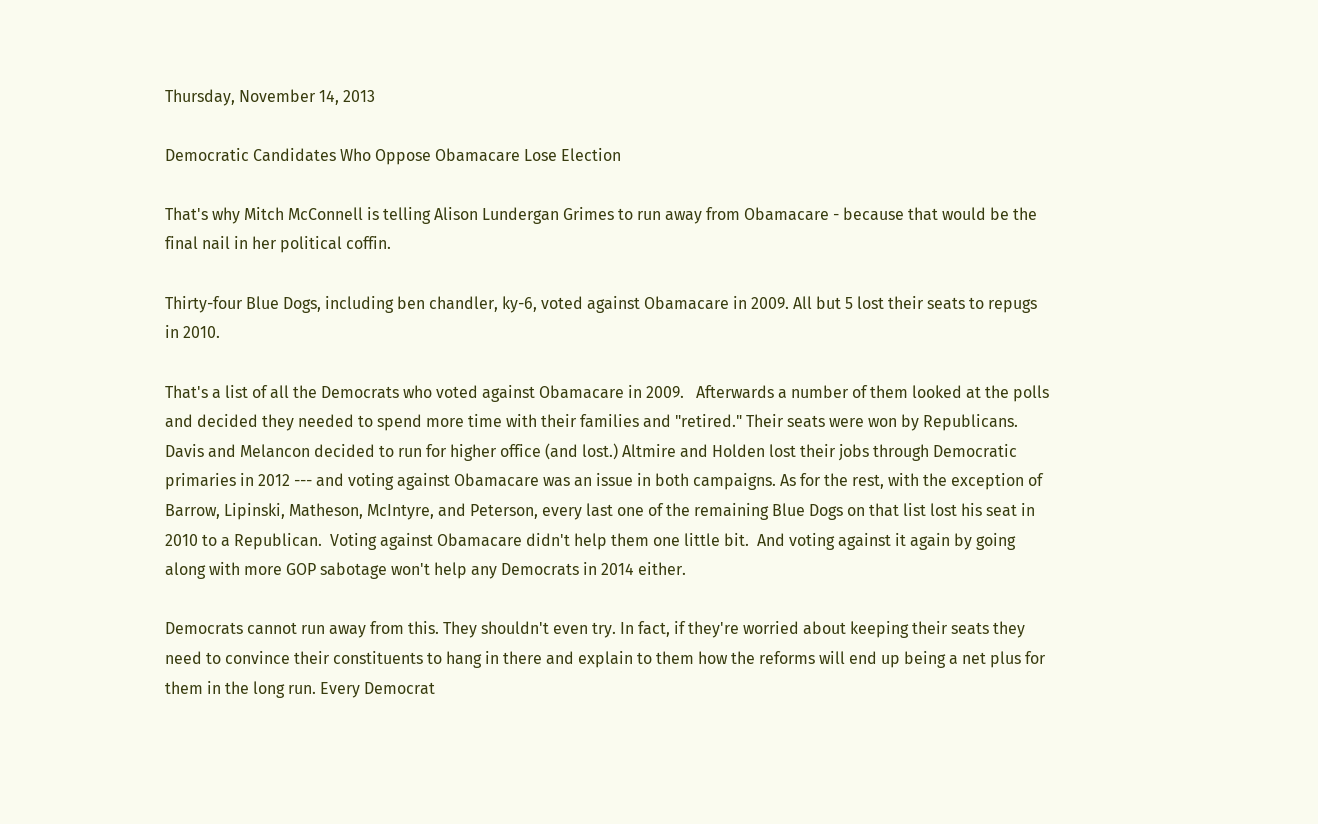Thursday, November 14, 2013

Democratic Candidates Who Oppose Obamacare Lose Election

That's why Mitch McConnell is telling Alison Lundergan Grimes to run away from Obamacare - because that would be the final nail in her political coffin.

Thirty-four Blue Dogs, including ben chandler, ky-6, voted against Obamacare in 2009. All but 5 lost their seats to repugs in 2010.

That's a list of all the Democrats who voted against Obamacare in 2009.   Afterwards a number of them looked at the polls and decided they needed to spend more time with their families and "retired." Their seats were won by Republicans. Davis and Melancon decided to run for higher office (and lost.) Altmire and Holden lost their jobs through Democratic primaries in 2012 --- and voting against Obamacare was an issue in both campaigns. As for the rest, with the exception of Barrow, Lipinski, Matheson, McIntyre, and Peterson, every last one of the remaining Blue Dogs on that list lost his seat in 2010 to a Republican.  Voting against Obamacare didn't help them one little bit.  And voting against it again by going along with more GOP sabotage won't help any Democrats in 2014 either.

Democrats cannot run away from this. They shouldn't even try. In fact, if they're worried about keeping their seats they need to convince their constituents to hang in there and explain to them how the reforms will end up being a net plus for them in the long run. Every Democrat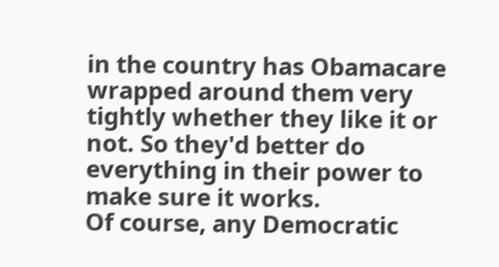in the country has Obamacare wrapped around them very tightly whether they like it or not. So they'd better do everything in their power to make sure it works.
Of course, any Democratic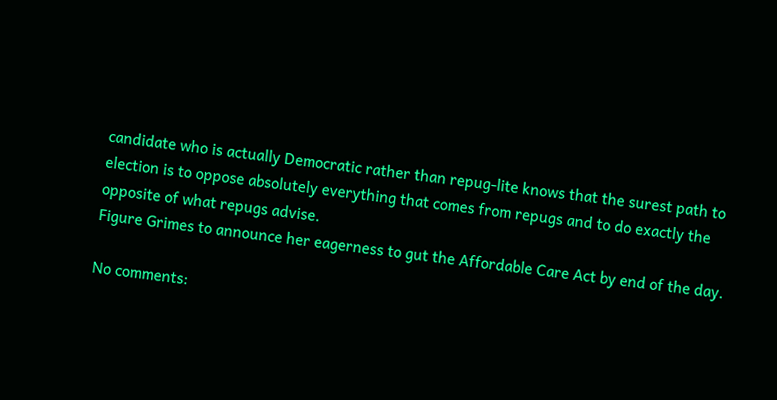candidate who is actually Democratic rather than repug-lite knows that the surest path to election is to oppose absolutely everything that comes from repugs and to do exactly the opposite of what repugs advise.
Figure Grimes to announce her eagerness to gut the Affordable Care Act by end of the day.

No comments: